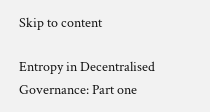Skip to content

Entropy in Decentralised Governance: Part one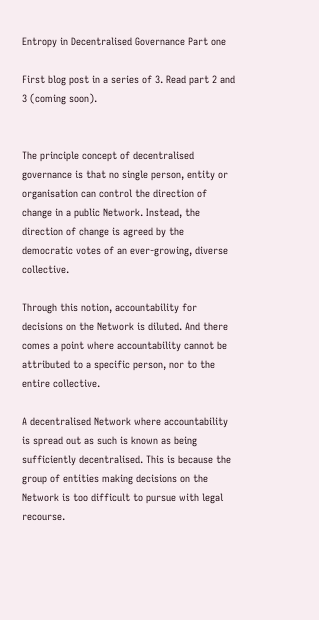Entropy in Decentralised Governance Part one

First blog post in a series of 3. Read part 2 and 3 (coming soon).


The principle concept of decentralised governance is that no single person, entity or organisation can control the direction of change in a public Network. Instead, the direction of change is agreed by the democratic votes of an ever-growing, diverse collective.

Through this notion, accountability for decisions on the Network is diluted. And there comes a point where accountability cannot be attributed to a specific person, nor to the entire collective.

A decentralised Network where accountability is spread out as such is known as being sufficiently decentralised. This is because the group of entities making decisions on the Network is too difficult to pursue with legal recourse.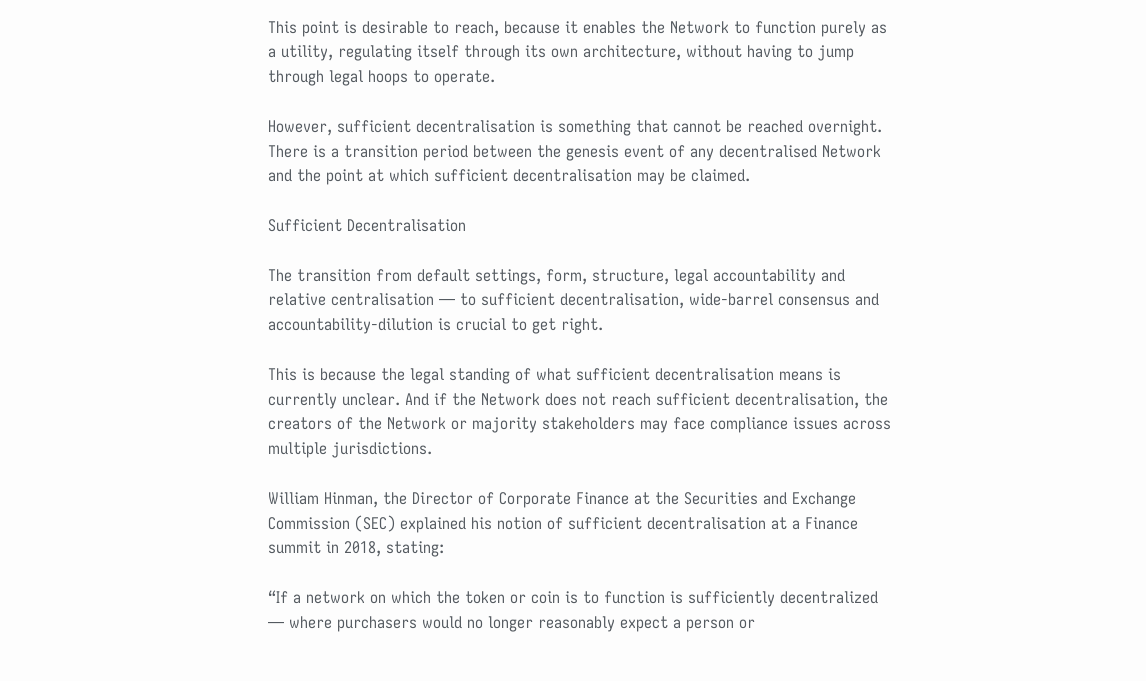This point is desirable to reach, because it enables the Network to function purely as a utility, regulating itself through its own architecture, without having to jump through legal hoops to operate.

However, sufficient decentralisation is something that cannot be reached overnight. There is a transition period between the genesis event of any decentralised Network and the point at which sufficient decentralisation may be claimed.

Sufficient Decentralisation

The transition from default settings, form, structure, legal accountability and relative centralisation — to sufficient decentralisation, wide-barrel consensus and accountability-dilution is crucial to get right.

This is because the legal standing of what sufficient decentralisation means is currently unclear. And if the Network does not reach sufficient decentralisation, the creators of the Network or majority stakeholders may face compliance issues across multiple jurisdictions.

William Hinman, the Director of Corporate Finance at the Securities and Exchange Commission (SEC) explained his notion of sufficient decentralisation at a Finance summit in 2018, stating:

“If a network on which the token or coin is to function is sufficiently decentralized — where purchasers would no longer reasonably expect a person or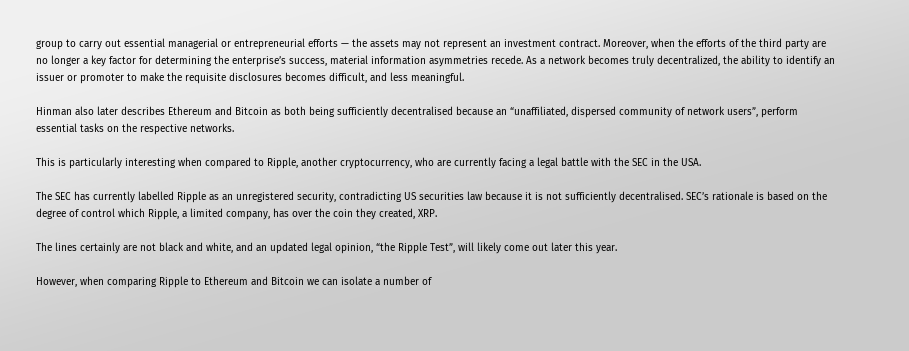group to carry out essential managerial or entrepreneurial efforts — the assets may not represent an investment contract. Moreover, when the efforts of the third party are no longer a key factor for determining the enterprise’s success, material information asymmetries recede. As a network becomes truly decentralized, the ability to identify an issuer or promoter to make the requisite disclosures becomes difficult, and less meaningful.

Hinman also later describes Ethereum and Bitcoin as both being sufficiently decentralised because an “unaffiliated, dispersed community of network users”, perform essential tasks on the respective networks.

This is particularly interesting when compared to Ripple, another cryptocurrency, who are currently facing a legal battle with the SEC in the USA.

The SEC has currently labelled Ripple as an unregistered security, contradicting US securities law because it is not sufficiently decentralised. SEC’s rationale is based on the degree of control which Ripple, a limited company, has over the coin they created, XRP.

The lines certainly are not black and white, and an updated legal opinion, “the Ripple Test”, will likely come out later this year.

However, when comparing Ripple to Ethereum and Bitcoin we can isolate a number of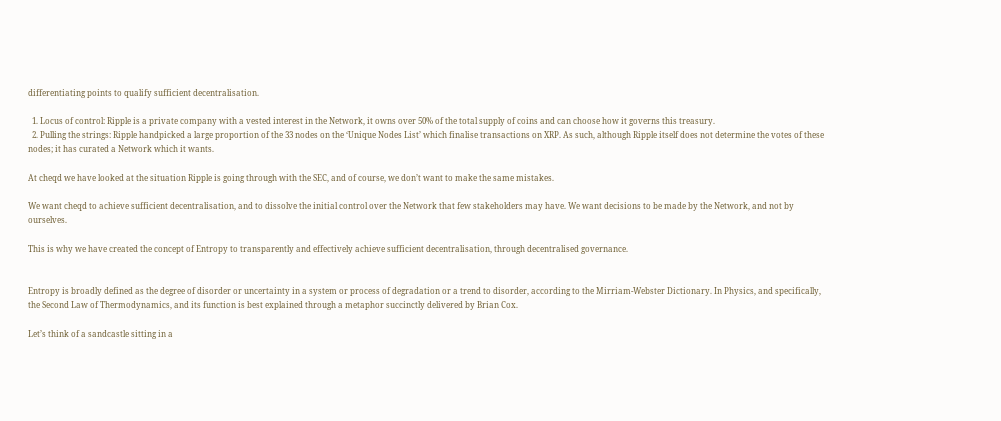differentiating points to qualify sufficient decentralisation.

  1. Locus of control: Ripple is a private company with a vested interest in the Network, it owns over 50% of the total supply of coins and can choose how it governs this treasury.
  2. Pulling the strings: Ripple handpicked a large proportion of the 33 nodes on the ‘Unique Nodes List’ which finalise transactions on XRP. As such, although Ripple itself does not determine the votes of these nodes; it has curated a Network which it wants.

At cheqd we have looked at the situation Ripple is going through with the SEC, and of course, we don’t want to make the same mistakes.

We want cheqd to achieve sufficient decentralisation, and to dissolve the initial control over the Network that few stakeholders may have. We want decisions to be made by the Network, and not by ourselves.

This is why we have created the concept of Entropy to transparently and effectively achieve sufficient decentralisation, through decentralised governance.


Entropy is broadly defined as the degree of disorder or uncertainty in a system or process of degradation or a trend to disorder, according to the Mirriam-Webster Dictionary. In Physics, and specifically, the Second Law of Thermodynamics, and its function is best explained through a metaphor succinctly delivered by Brian Cox.

Let’s think of a sandcastle sitting in a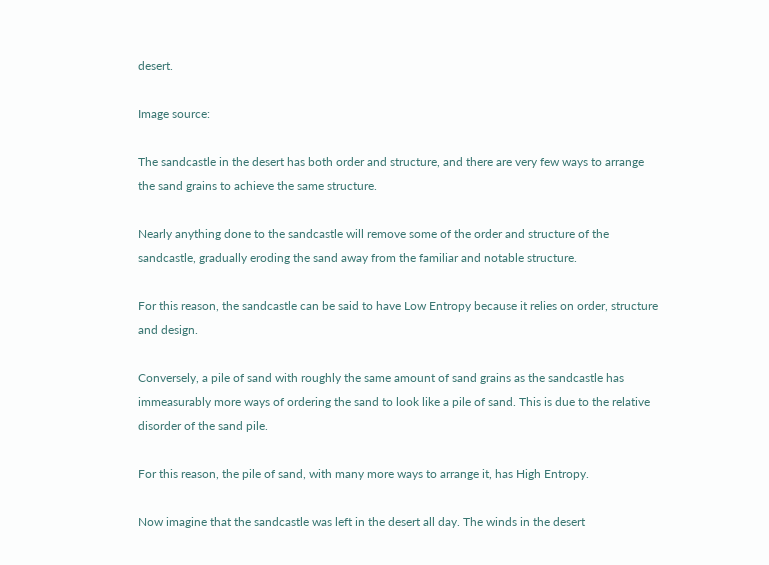desert.

Image source:

The sandcastle in the desert has both order and structure, and there are very few ways to arrange the sand grains to achieve the same structure.

Nearly anything done to the sandcastle will remove some of the order and structure of the sandcastle, gradually eroding the sand away from the familiar and notable structure.

For this reason, the sandcastle can be said to have Low Entropy because it relies on order, structure and design.

Conversely, a pile of sand with roughly the same amount of sand grains as the sandcastle has immeasurably more ways of ordering the sand to look like a pile of sand. This is due to the relative disorder of the sand pile.

For this reason, the pile of sand, with many more ways to arrange it, has High Entropy.

Now imagine that the sandcastle was left in the desert all day. The winds in the desert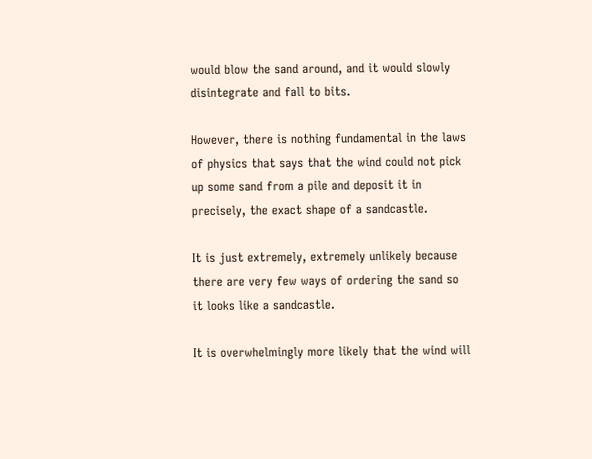would blow the sand around, and it would slowly disintegrate and fall to bits.

However, there is nothing fundamental in the laws of physics that says that the wind could not pick up some sand from a pile and deposit it in precisely, the exact shape of a sandcastle.

It is just extremely, extremely unlikely because there are very few ways of ordering the sand so it looks like a sandcastle.

It is overwhelmingly more likely that the wind will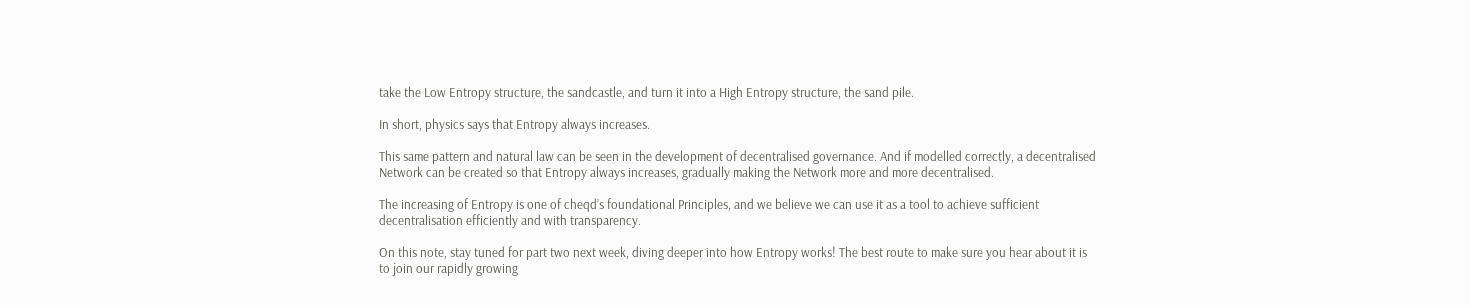take the Low Entropy structure, the sandcastle, and turn it into a High Entropy structure, the sand pile.

In short, physics says that Entropy always increases.

This same pattern and natural law can be seen in the development of decentralised governance. And if modelled correctly, a decentralised Network can be created so that Entropy always increases, gradually making the Network more and more decentralised.

The increasing of Entropy is one of cheqd’s foundational Principles, and we believe we can use it as a tool to achieve sufficient decentralisation efficiently and with transparency.

On this note, stay tuned for part two next week, diving deeper into how Entropy works! The best route to make sure you hear about it is to join our rapidly growing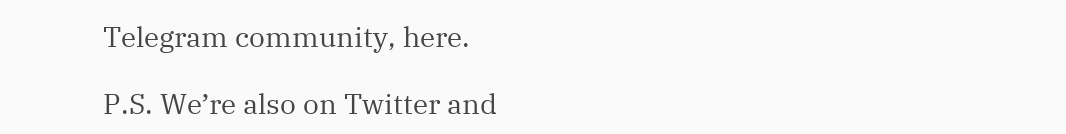Telegram community, here.

P.S. We’re also on Twitter and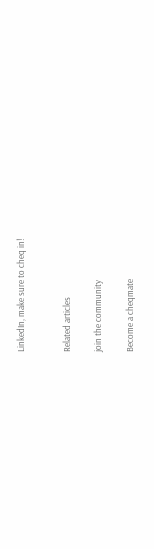LinkedIn, make sure to cheq in!


Related articles

join the community

Become a cheqmate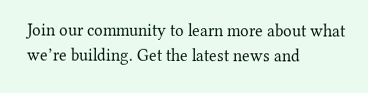Join our community to learn more about what we’re building. Get the latest news and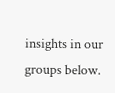insights in our groups below.